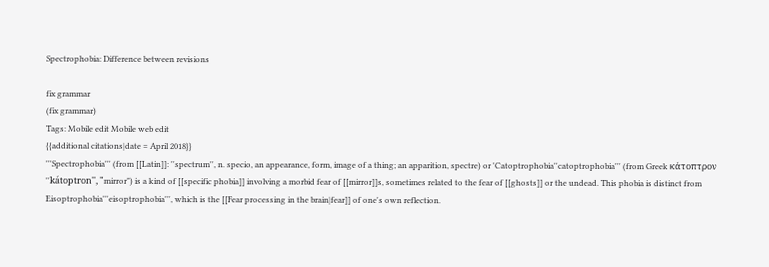Spectrophobia: Difference between revisions

fix grammar
(fix grammar)
Tags: Mobile edit Mobile web edit
{{additional citations|date = April 2018}}
'''Spectrophobia''' (from [[Latin]]: ''spectrum'', n. specio, an appearance, form, image of a thing; an apparition, spectre) or 'Catoptrophobia''catoptrophobia''' (from Greek κάτοπτρον ''kátoptron'', "mirror") is a kind of [[specific phobia]] involving a morbid fear of [[mirror]]s, sometimes related to the fear of [[ghosts]] or the undead. This phobia is distinct from Eisoptrophobia'''eisoptrophobia''', which is the [[Fear processing in the brain|fear]] of one's own reflection.